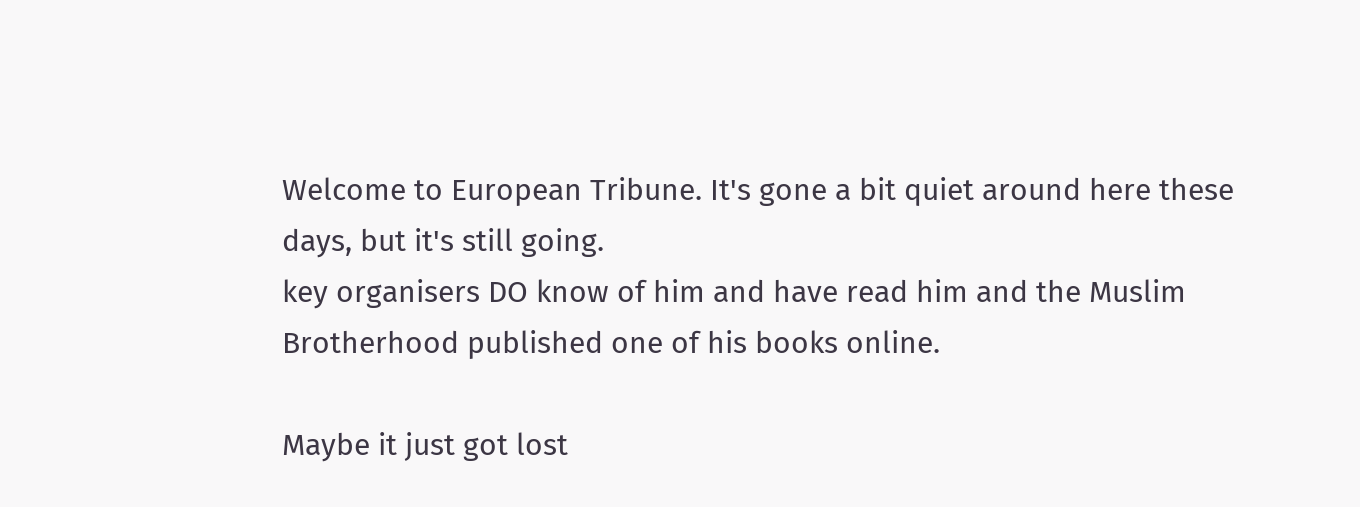Welcome to European Tribune. It's gone a bit quiet around here these days, but it's still going.
key organisers DO know of him and have read him and the Muslim Brotherhood published one of his books online.

Maybe it just got lost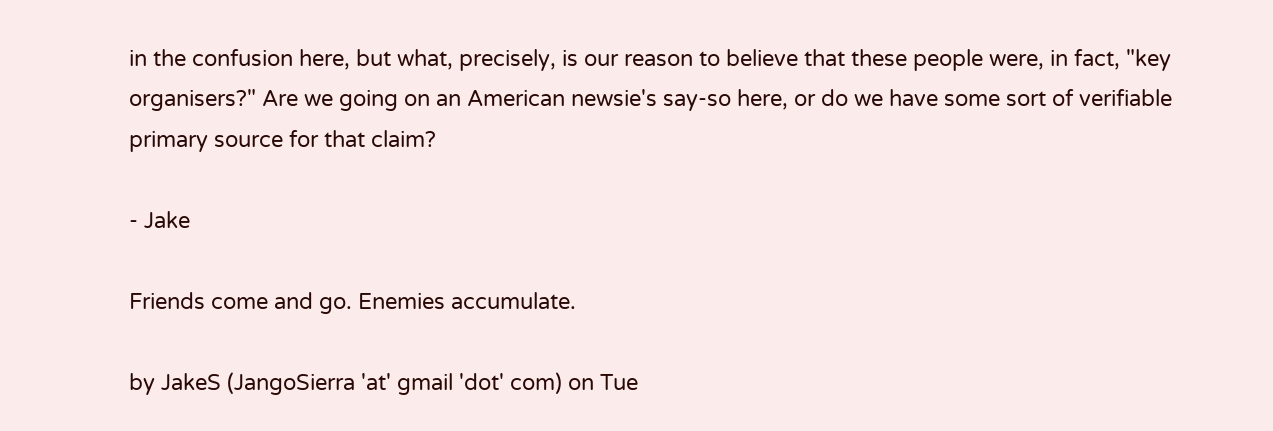in the confusion here, but what, precisely, is our reason to believe that these people were, in fact, "key organisers?" Are we going on an American newsie's say-so here, or do we have some sort of verifiable primary source for that claim?

- Jake

Friends come and go. Enemies accumulate.

by JakeS (JangoSierra 'at' gmail 'dot' com) on Tue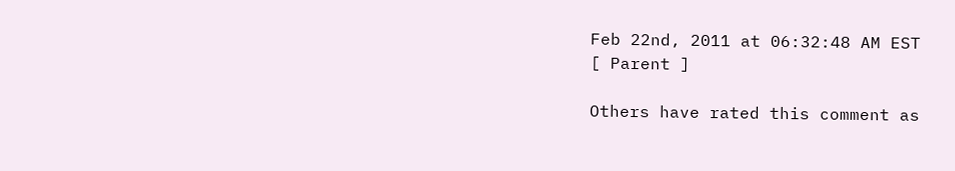Feb 22nd, 2011 at 06:32:48 AM EST
[ Parent ]

Others have rated this comment as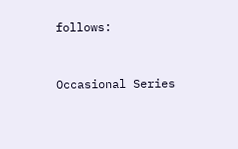follows:


Occasional Series